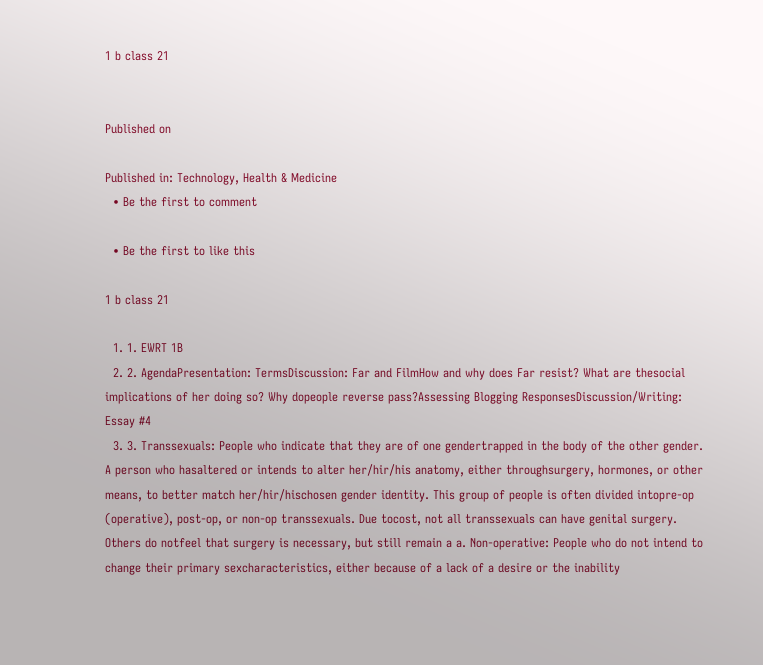1 b class 21


Published on

Published in: Technology, Health & Medicine
  • Be the first to comment

  • Be the first to like this

1 b class 21

  1. 1. EWRT 1B
  2. 2. AgendaPresentation: TermsDiscussion: Far and FilmHow and why does Far resist? What are thesocial implications of her doing so? Why dopeople reverse pass?Assessing Blogging ResponsesDiscussion/Writing: Essay #4
  3. 3. Transsexuals: People who indicate that they are of one gendertrapped in the body of the other gender. A person who hasaltered or intends to alter her/hir/his anatomy, either throughsurgery, hormones, or other means, to better match her/hir/hischosen gender identity. This group of people is often divided intopre-op (operative), post-op, or non-op transsexuals. Due tocost, not all transsexuals can have genital surgery. Others do notfeel that surgery is necessary, but still remain a a. Non-operative: People who do not intend to change their primary sexcharacteristics, either because of a lack of a desire or the inability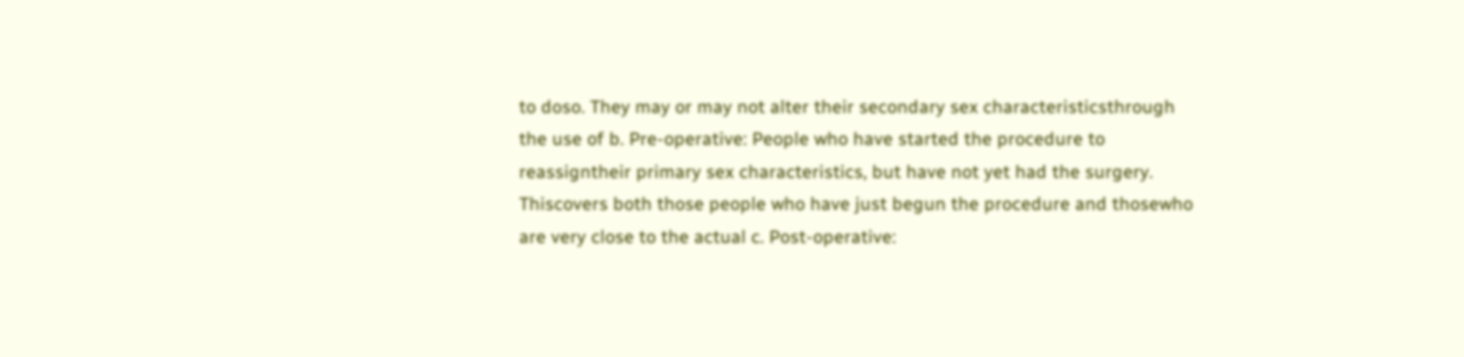to doso. They may or may not alter their secondary sex characteristicsthrough the use of b. Pre-operative: People who have started the procedure to reassigntheir primary sex characteristics, but have not yet had the surgery. Thiscovers both those people who have just begun the procedure and thosewho are very close to the actual c. Post-operative: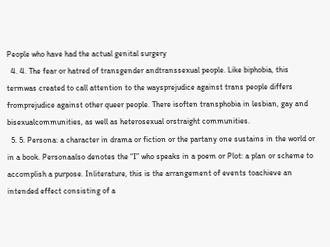People who have had the actual genital surgery
  4. 4. The fear or hatred of transgender andtranssexual people. Like biphobia, this termwas created to call attention to the waysprejudice against trans people differs fromprejudice against other queer people. There isoften transphobia in lesbian, gay and bisexualcommunities, as well as heterosexual orstraight communities.
  5. 5. Persona: a character in drama or fiction or the partany one sustains in the world or in a book. Personaalso denotes the “I” who speaks in a poem or Plot: a plan or scheme to accomplish a purpose. Inliterature, this is the arrangement of events toachieve an intended effect consisting of a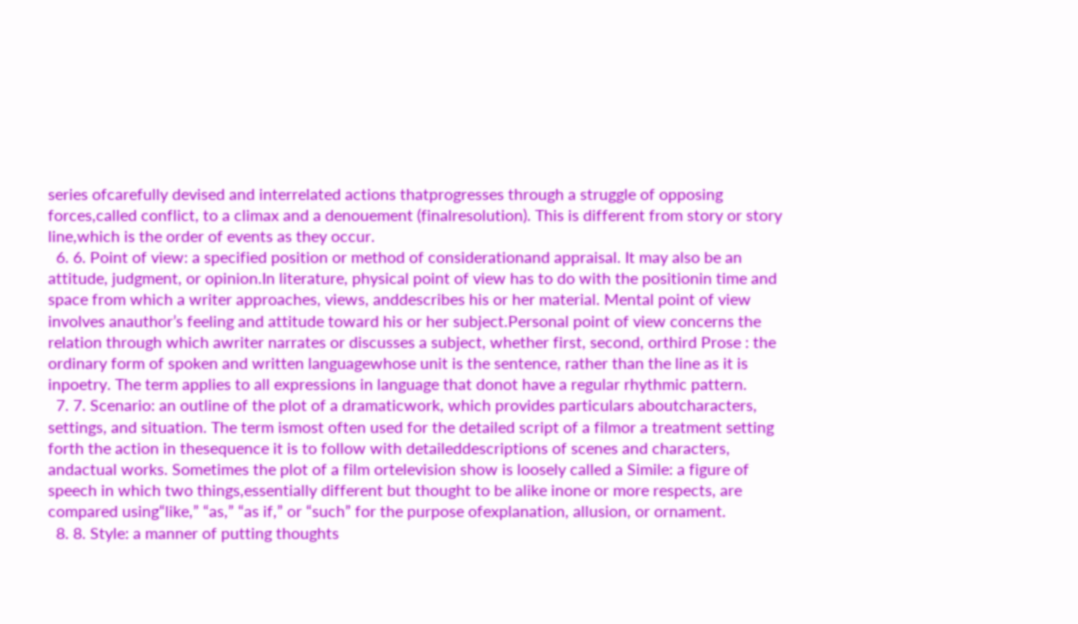series ofcarefully devised and interrelated actions thatprogresses through a struggle of opposing forces,called conflict, to a climax and a denouement (finalresolution). This is different from story or story line,which is the order of events as they occur.
  6. 6. Point of view: a specified position or method of considerationand appraisal. It may also be an attitude, judgment, or opinion.In literature, physical point of view has to do with the positionin time and space from which a writer approaches, views, anddescribes his or her material. Mental point of view involves anauthor’s feeling and attitude toward his or her subject.Personal point of view concerns the relation through which awriter narrates or discusses a subject, whether first, second, orthird Prose : the ordinary form of spoken and written languagewhose unit is the sentence, rather than the line as it is inpoetry. The term applies to all expressions in language that donot have a regular rhythmic pattern.
  7. 7. Scenario: an outline of the plot of a dramaticwork, which provides particulars aboutcharacters, settings, and situation. The term ismost often used for the detailed script of a filmor a treatment setting forth the action in thesequence it is to follow with detaileddescriptions of scenes and characters, andactual works. Sometimes the plot of a film ortelevision show is loosely called a Simile: a figure of speech in which two things,essentially different but thought to be alike inone or more respects, are compared using“like,” “as,” “as if,” or “such” for the purpose ofexplanation, allusion, or ornament.
  8. 8. Style: a manner of putting thoughts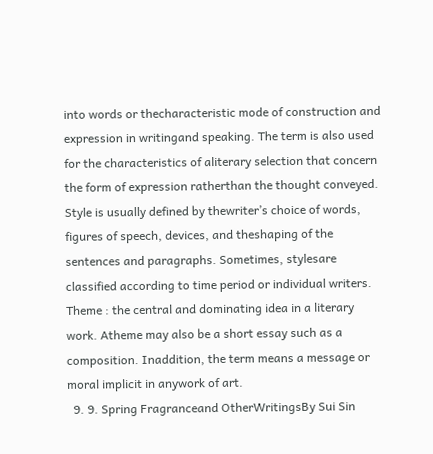into words or thecharacteristic mode of construction and expression in writingand speaking. The term is also used for the characteristics of aliterary selection that concern the form of expression ratherthan the thought conveyed. Style is usually defined by thewriter’s choice of words, figures of speech, devices, and theshaping of the sentences and paragraphs. Sometimes, stylesare classified according to time period or individual writers.
Theme : the central and dominating idea in a literary work. Atheme may also be a short essay such as a composition. Inaddition, the term means a message or moral implicit in anywork of art.
  9. 9. Spring Fragranceand OtherWritingsBy Sui Sin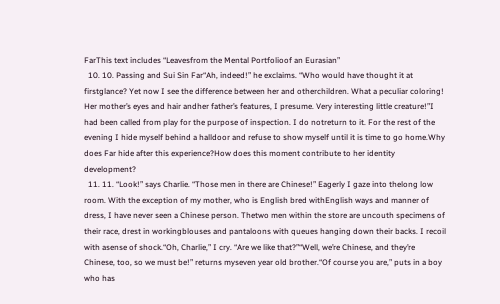FarThis text includes “Leavesfrom the Mental Portfolioof an Eurasian”
  10. 10. Passing and Sui Sin Far“Ah, indeed!” he exclaims. “Who would have thought it at firstglance? Yet now I see the difference between her and otherchildren. What a peculiar coloring! Her mother’s eyes and hair andher father’s features, I presume. Very interesting little creature!”I had been called from play for the purpose of inspection. I do notreturn to it. For the rest of the evening I hide myself behind a halldoor and refuse to show myself until it is time to go home.Why does Far hide after this experience?How does this moment contribute to her identity development?
  11. 11. “Look!” says Charlie. “Those men in there are Chinese!” Eagerly I gaze into thelong low room. With the exception of my mother, who is English bred withEnglish ways and manner of dress, I have never seen a Chinese person. Thetwo men within the store are uncouth specimens of their race, drest in workingblouses and pantaloons with queues hanging down their backs. I recoil with asense of shock.“Oh, Charlie,” I cry. “Are we like that?”“Well, we’re Chinese, and they’re Chinese, too, so we must be!” returns myseven year old brother.“Of course you are,” puts in a boy who has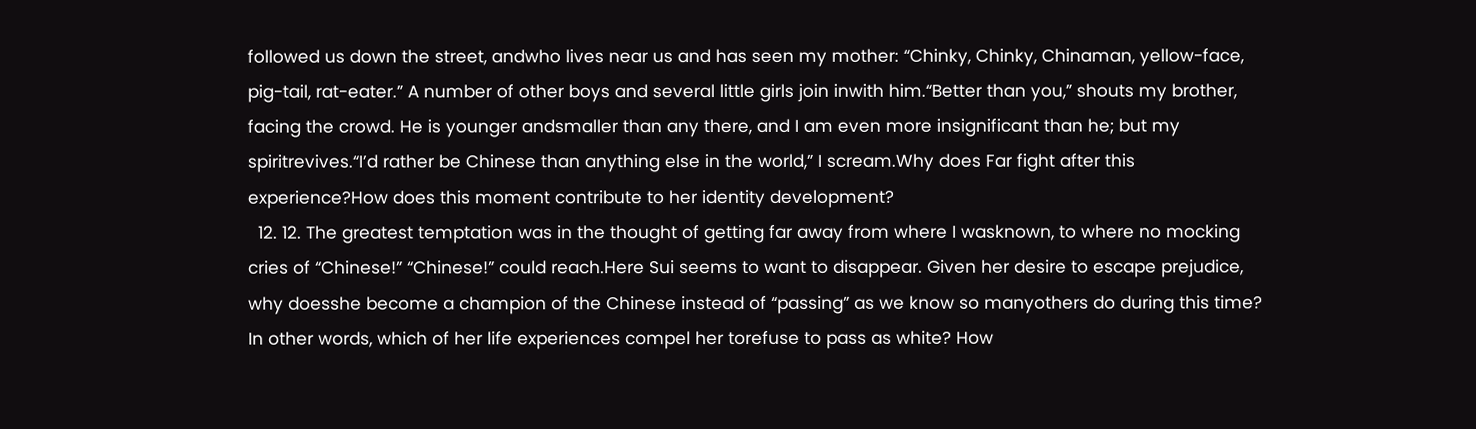followed us down the street, andwho lives near us and has seen my mother: “Chinky, Chinky, Chinaman, yellow-face, pig-tail, rat-eater.” A number of other boys and several little girls join inwith him.“Better than you,” shouts my brother, facing the crowd. He is younger andsmaller than any there, and I am even more insignificant than he; but my spiritrevives.“I’d rather be Chinese than anything else in the world,” I scream.Why does Far fight after this experience?How does this moment contribute to her identity development?
  12. 12. The greatest temptation was in the thought of getting far away from where I wasknown, to where no mocking cries of “Chinese!” “Chinese!” could reach.Here Sui seems to want to disappear. Given her desire to escape prejudice, why doesshe become a champion of the Chinese instead of “passing” as we know so manyothers do during this time? In other words, which of her life experiences compel her torefuse to pass as white? How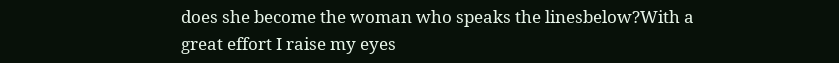does she become the woman who speaks the linesbelow?With a great effort I raise my eyes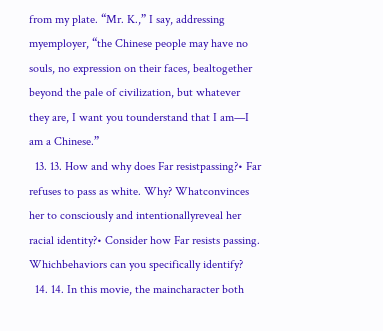from my plate. “Mr. K.,” I say, addressing myemployer, “the Chinese people may have no souls, no expression on their faces, bealtogether beyond the pale of civilization, but whatever they are, I want you tounderstand that I am—I am a Chinese.”
  13. 13. How and why does Far resistpassing?• Far refuses to pass as white. Why? Whatconvinces her to consciously and intentionallyreveal her racial identity?• Consider how Far resists passing. Whichbehaviors can you specifically identify?
  14. 14. In this movie, the maincharacter both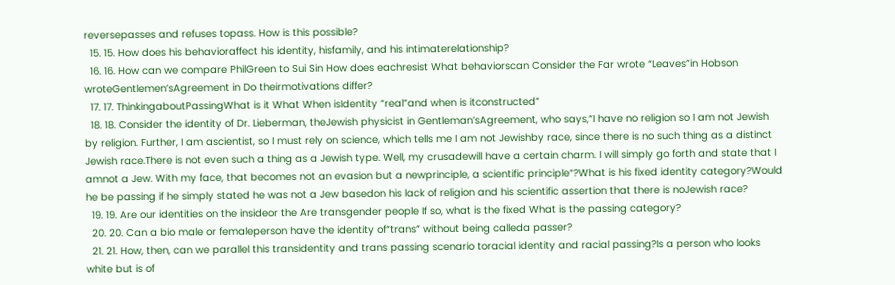reversepasses and refuses topass. How is this possible?
  15. 15. How does his behavioraffect his identity, hisfamily, and his intimaterelationship?
  16. 16. How can we compare PhilGreen to Sui Sin How does eachresist What behaviorscan Consider the Far wrote “Leaves”in Hobson wroteGentlemen’sAgreement in Do theirmotivations differ?
  17. 17. ThinkingaboutPassingWhat is it What When isIdentity “real”and when is itconstructed”
  18. 18. Consider the identity of Dr. Lieberman, theJewish physicist in Gentleman’sAgreement, who says,“I have no religion so I am not Jewish by religion. Further, I am ascientist, so I must rely on science, which tells me I am not Jewishby race, since there is no such thing as a distinct Jewish race.There is not even such a thing as a Jewish type. Well, my crusadewill have a certain charm. I will simply go forth and state that I amnot a Jew. With my face, that becomes not an evasion but a newprinciple, a scientific principle“?What is his fixed identity category?Would he be passing if he simply stated he was not a Jew basedon his lack of religion and his scientific assertion that there is noJewish race?
  19. 19. Are our identities on the insideor the Are transgender people If so, what is the fixed What is the passing category?
  20. 20. Can a bio male or femaleperson have the identity of“trans” without being calleda passer?
  21. 21. How, then, can we parallel this transidentity and trans passing scenario toracial identity and racial passing?Is a person who looks white but is of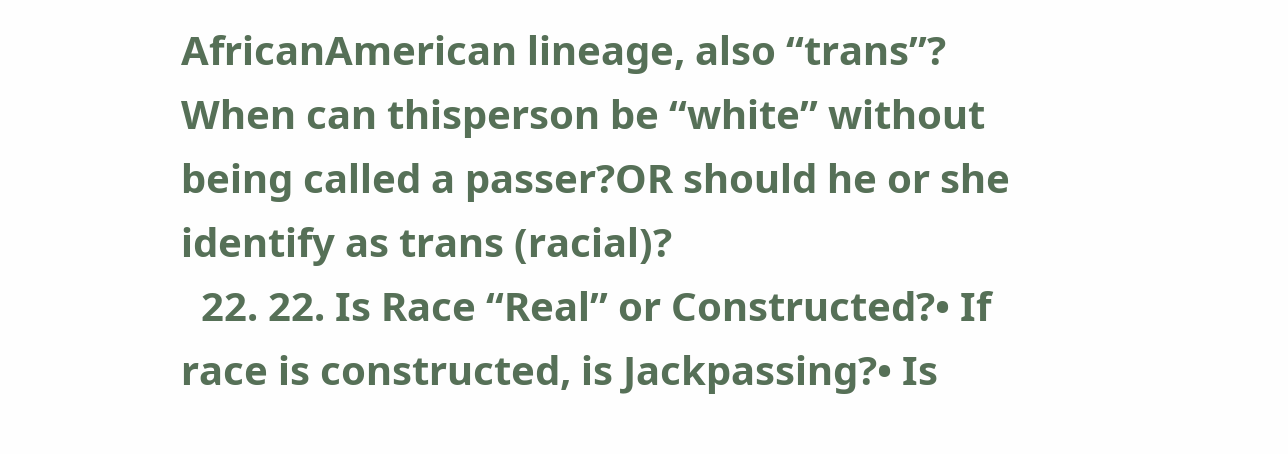AfricanAmerican lineage, also “trans”? When can thisperson be “white” without being called a passer?OR should he or she identify as trans (racial)?
  22. 22. Is Race “Real” or Constructed?• If race is constructed, is Jackpassing?• Is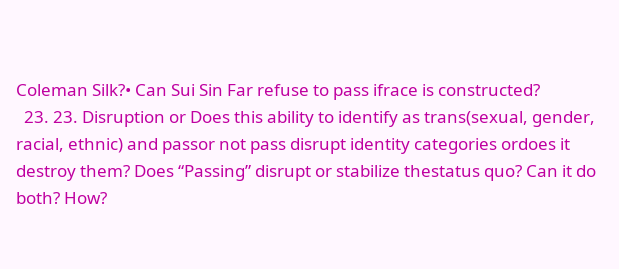Coleman Silk?• Can Sui Sin Far refuse to pass ifrace is constructed?
  23. 23. Disruption or Does this ability to identify as trans(sexual, gender, racial, ethnic) and passor not pass disrupt identity categories ordoes it destroy them? Does “Passing” disrupt or stabilize thestatus quo? Can it do both? How?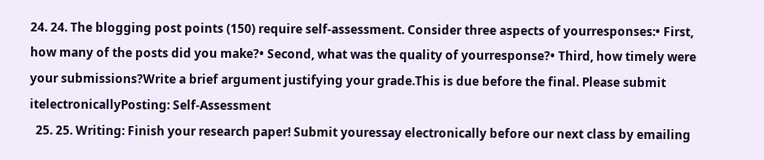24. 24. The blogging post points (150) require self-assessment. Consider three aspects of yourresponses:• First, how many of the posts did you make?• Second, what was the quality of yourresponse?• Third, how timely were your submissions?Write a brief argument justifying your grade.This is due before the final. Please submit itelectronicallyPosting: Self-Assessment
  25. 25. Writing: Finish your research paper! Submit youressay electronically before our next class by emailing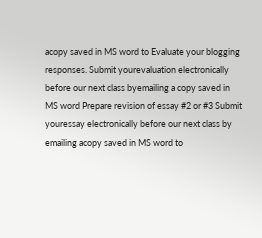acopy saved in MS word to Evaluate your blogging responses. Submit yourevaluation electronically before our next class byemailing a copy saved in MS word Prepare revision of essay #2 or #3 Submit youressay electronically before our next class by emailing acopy saved in MS word to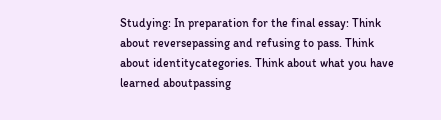Studying: In preparation for the final essay: Think about reversepassing and refusing to pass. Think about identitycategories. Think about what you have learned aboutpassing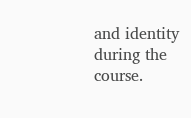and identity during the course.